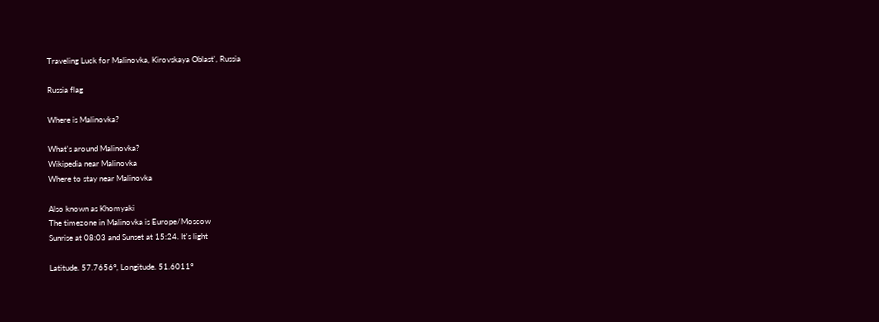Traveling Luck for Malinovka, Kirovskaya Oblast', Russia

Russia flag

Where is Malinovka?

What's around Malinovka?
Wikipedia near Malinovka
Where to stay near Malinovka

Also known as Khomyaki
The timezone in Malinovka is Europe/Moscow
Sunrise at 08:03 and Sunset at 15:24. It's light

Latitude. 57.7656°, Longitude. 51.6011°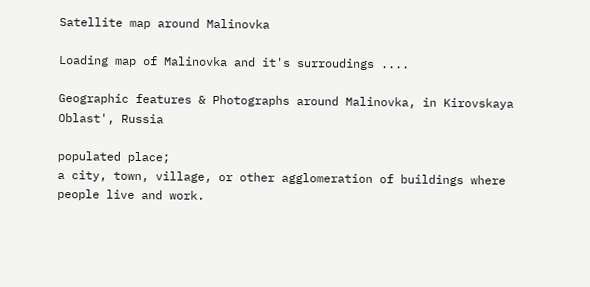Satellite map around Malinovka

Loading map of Malinovka and it's surroudings ....

Geographic features & Photographs around Malinovka, in Kirovskaya Oblast', Russia

populated place;
a city, town, village, or other agglomeration of buildings where people live and work.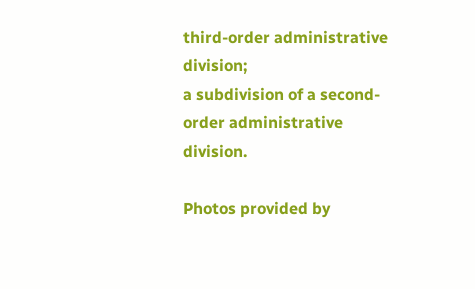third-order administrative division;
a subdivision of a second-order administrative division.

Photos provided by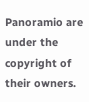Panoramio are under the copyright of their owners.